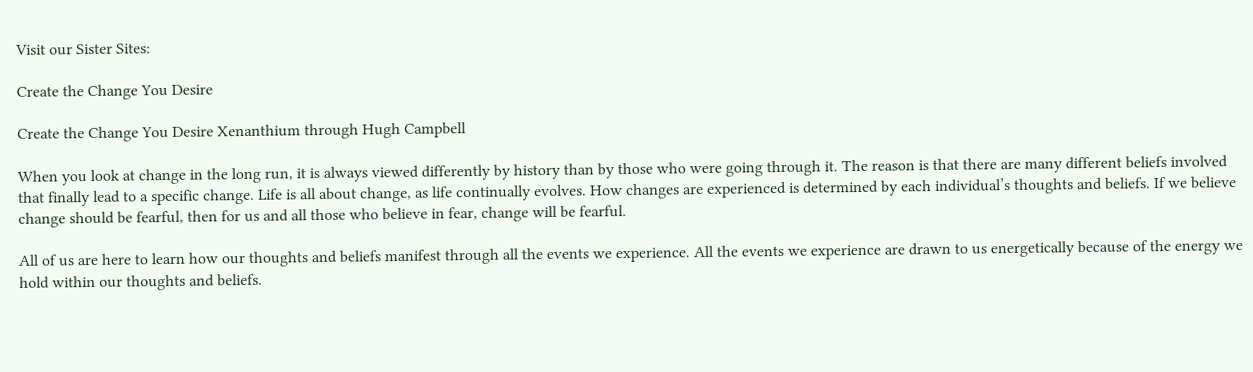Visit our Sister Sites:

Create the Change You Desire

Create the Change You Desire Xenanthium through Hugh Campbell

When you look at change in the long run, it is always viewed differently by history than by those who were going through it. The reason is that there are many different beliefs involved that finally lead to a specific change. Life is all about change, as life continually evolves. How changes are experienced is determined by each individual’s thoughts and beliefs. If we believe change should be fearful, then for us and all those who believe in fear, change will be fearful.

All of us are here to learn how our thoughts and beliefs manifest through all the events we experience. All the events we experience are drawn to us energetically because of the energy we hold within our thoughts and beliefs.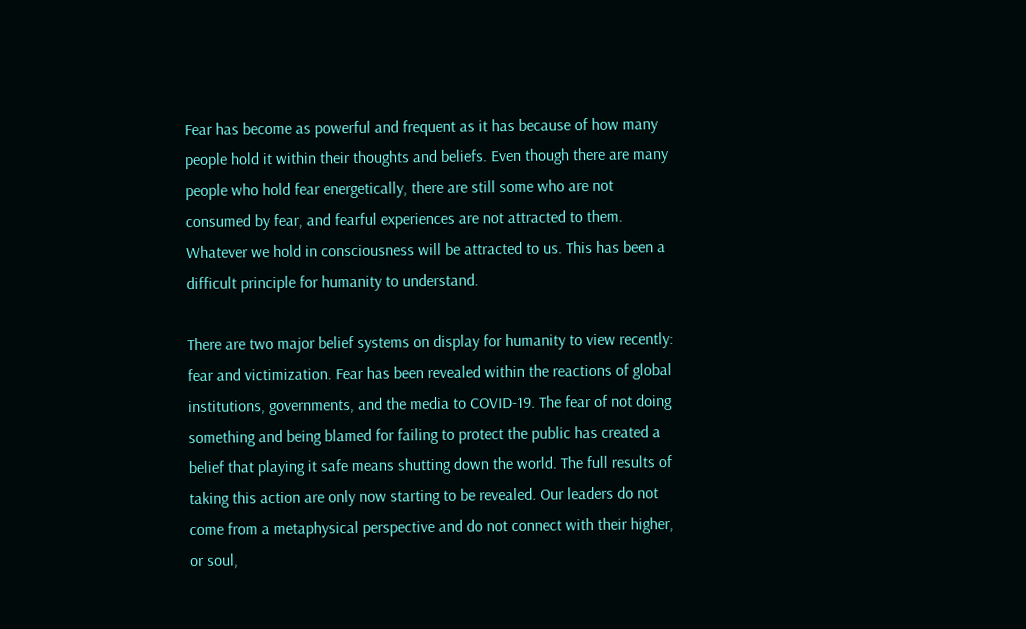Fear has become as powerful and frequent as it has because of how many people hold it within their thoughts and beliefs. Even though there are many people who hold fear energetically, there are still some who are not consumed by fear, and fearful experiences are not attracted to them. Whatever we hold in consciousness will be attracted to us. This has been a difficult principle for humanity to understand.

There are two major belief systems on display for humanity to view recently: fear and victimization. Fear has been revealed within the reactions of global institutions, governments, and the media to COVID-19. The fear of not doing something and being blamed for failing to protect the public has created a belief that playing it safe means shutting down the world. The full results of taking this action are only now starting to be revealed. Our leaders do not come from a metaphysical perspective and do not connect with their higher, or soul,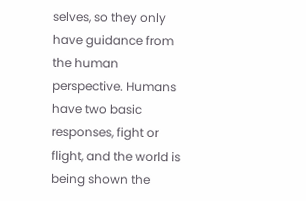selves, so they only have guidance from the human perspective. Humans have two basic responses, fight or flight, and the world is being shown the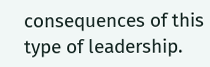consequences of this type of leadership.